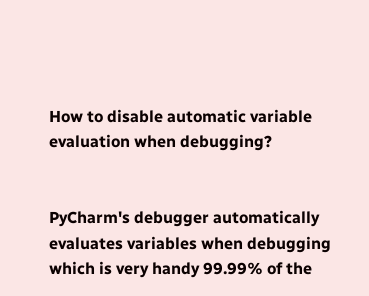How to disable automatic variable evaluation when debugging?


PyCharm's debugger automatically evaluates variables when debugging which is very handy 99.99% of the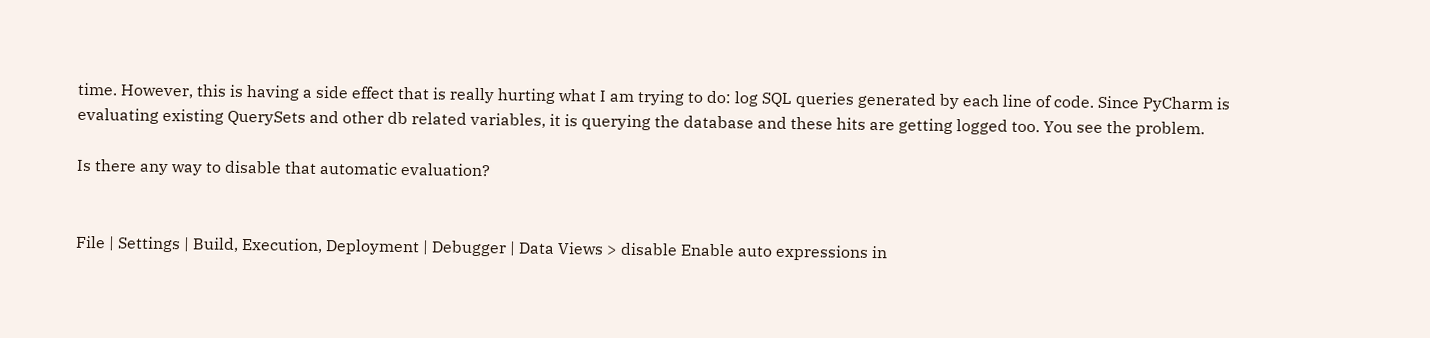time. However, this is having a side effect that is really hurting what I am trying to do: log SQL queries generated by each line of code. Since PyCharm is evaluating existing QuerySets and other db related variables, it is querying the database and these hits are getting logged too. You see the problem.

Is there any way to disable that automatic evaluation?


File | Settings | Build, Execution, Deployment | Debugger | Data Views > disable Enable auto expressions in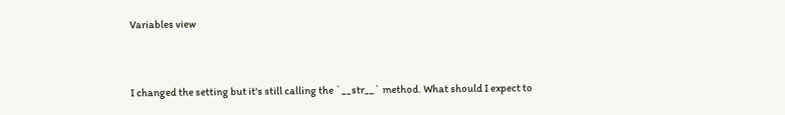Variables view


I changed the setting but it's still calling the `__str__` method. What should I expect to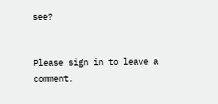see?


Please sign in to leave a comment.